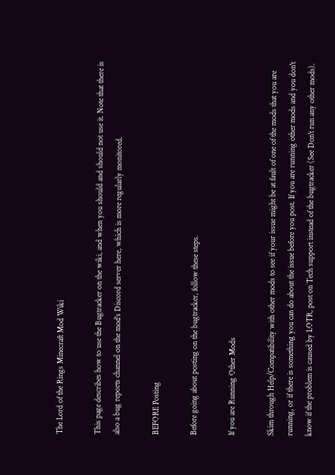The Lord of the Rings Minecraft Mod Wiki

This page describes how to use the Bugtracker on the wiki, and when you should and should not use it. Note that there is also a bug reports channel on the mod's Discord server here, which is more regularly monitored.

BEFORE Posting

Before going about posting on the bugtracker, follow these steps.

If you are Running Other Mods

Skim through Help/Compatibility with other mods to see if your issue might be at fault of one of the mods that you are running, or if there is something you can do about the issue before you post. If you are running other mods and you don't know if the problem is caused by LOTR, post on Tech support instead of the bugtracker (See Don't run any other mods).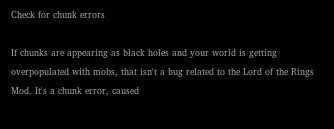Check for chunk errors

If chunks are appearing as black holes and your world is getting overpopulated with mobs, that isn't a bug related to the Lord of the Rings Mod. It's a chunk error, caused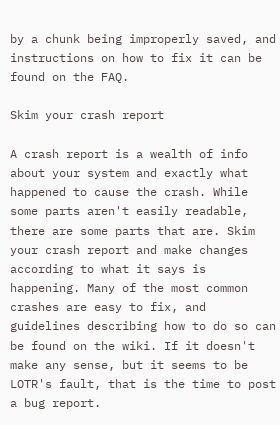by a chunk being improperly saved, and instructions on how to fix it can be found on the FAQ.

Skim your crash report

A crash report is a wealth of info about your system and exactly what happened to cause the crash. While some parts aren't easily readable, there are some parts that are. Skim your crash report and make changes according to what it says is happening. Many of the most common crashes are easy to fix, and guidelines describing how to do so can be found on the wiki. If it doesn't make any sense, but it seems to be LOTR's fault, that is the time to post a bug report.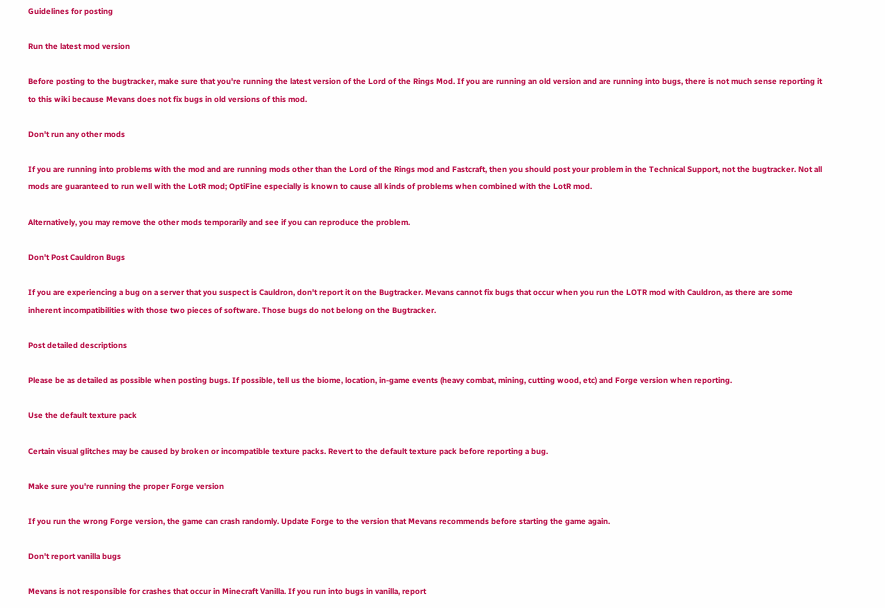Guidelines for posting

Run the latest mod version

Before posting to the bugtracker, make sure that you're running the latest version of the Lord of the Rings Mod. If you are running an old version and are running into bugs, there is not much sense reporting it to this wiki because Mevans does not fix bugs in old versions of this mod.

Don't run any other mods

If you are running into problems with the mod and are running mods other than the Lord of the Rings mod and Fastcraft, then you should post your problem in the Technical Support, not the bugtracker. Not all mods are guaranteed to run well with the LotR mod; OptiFine especially is known to cause all kinds of problems when combined with the LotR mod.

Alternatively, you may remove the other mods temporarily and see if you can reproduce the problem.

Don't Post Cauldron Bugs

If you are experiencing a bug on a server that you suspect is Cauldron, don't report it on the Bugtracker. Mevans cannot fix bugs that occur when you run the LOTR mod with Cauldron, as there are some inherent incompatibilities with those two pieces of software. Those bugs do not belong on the Bugtracker.

Post detailed descriptions

Please be as detailed as possible when posting bugs. If possible, tell us the biome, location, in-game events (heavy combat, mining, cutting wood, etc) and Forge version when reporting.

Use the default texture pack

Certain visual glitches may be caused by broken or incompatible texture packs. Revert to the default texture pack before reporting a bug.

Make sure you're running the proper Forge version

If you run the wrong Forge version, the game can crash randomly. Update Forge to the version that Mevans recommends before starting the game again.

Don't report vanilla bugs

Mevans is not responsible for crashes that occur in Minecraft Vanilla. If you run into bugs in vanilla, report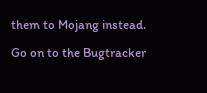them to Mojang instead.

Go on to the Bugtracker